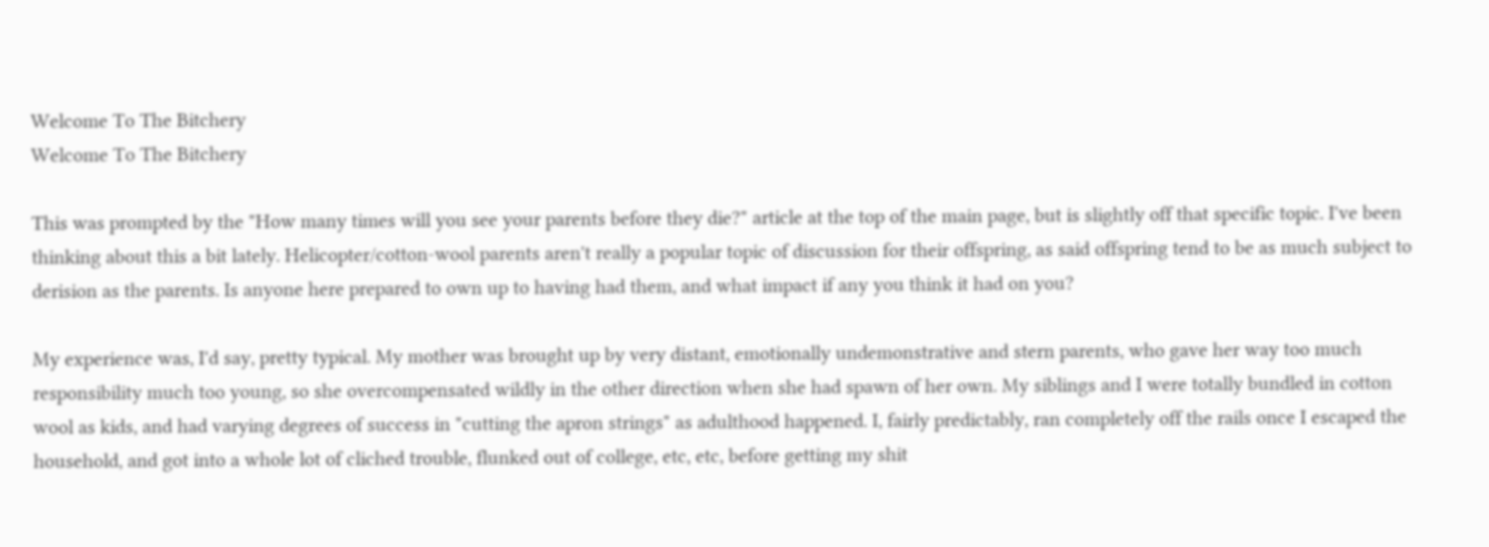Welcome To The Bitchery
Welcome To The Bitchery

This was prompted by the "How many times will you see your parents before they die?" article at the top of the main page, but is slightly off that specific topic. I've been thinking about this a bit lately. Helicopter/cotton-wool parents aren't really a popular topic of discussion for their offspring, as said offspring tend to be as much subject to derision as the parents. Is anyone here prepared to own up to having had them, and what impact if any you think it had on you?

My experience was, I'd say, pretty typical. My mother was brought up by very distant, emotionally undemonstrative and stern parents, who gave her way too much responsibility much too young, so she overcompensated wildly in the other direction when she had spawn of her own. My siblings and I were totally bundled in cotton wool as kids, and had varying degrees of success in "cutting the apron strings" as adulthood happened. I, fairly predictably, ran completely off the rails once I escaped the household, and got into a whole lot of cliched trouble, flunked out of college, etc, etc, before getting my shit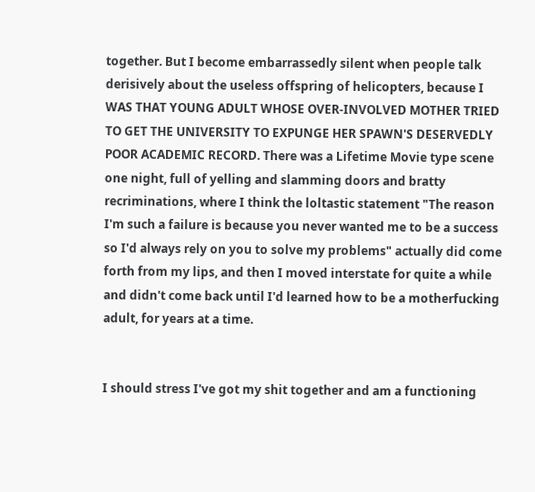together. But I become embarrassedly silent when people talk derisively about the useless offspring of helicopters, because I WAS THAT YOUNG ADULT WHOSE OVER-INVOLVED MOTHER TRIED TO GET THE UNIVERSITY TO EXPUNGE HER SPAWN'S DESERVEDLY POOR ACADEMIC RECORD. There was a Lifetime Movie type scene one night, full of yelling and slamming doors and bratty recriminations, where I think the loltastic statement "The reason I'm such a failure is because you never wanted me to be a success so I'd always rely on you to solve my problems" actually did come forth from my lips, and then I moved interstate for quite a while and didn't come back until I'd learned how to be a motherfucking adult, for years at a time.


I should stress I've got my shit together and am a functioning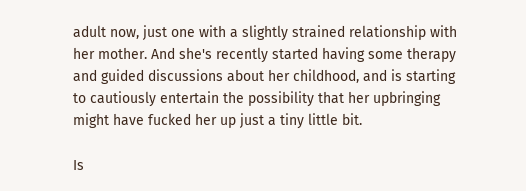adult now, just one with a slightly strained relationship with her mother. And she's recently started having some therapy and guided discussions about her childhood, and is starting to cautiously entertain the possibility that her upbringing might have fucked her up just a tiny little bit.

Is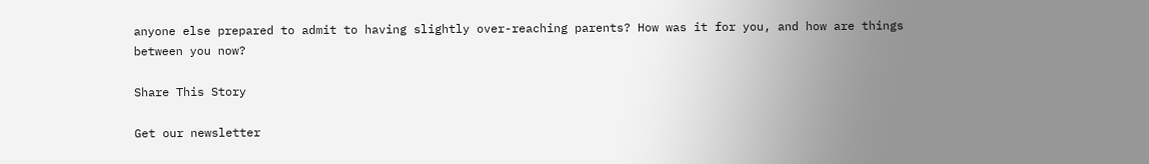anyone else prepared to admit to having slightly over-reaching parents? How was it for you, and how are things between you now?

Share This Story

Get our newsletter